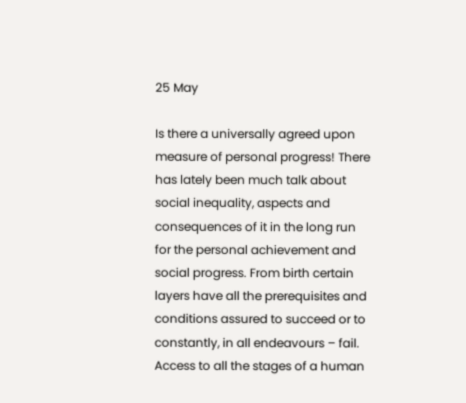25 May

Is there a universally agreed upon measure of personal progress! There has lately been much talk about social inequality, aspects and consequences of it in the long run for the personal achievement and social progress. From birth certain layers have all the prerequisites and conditions assured to succeed or to constantly, in all endeavours – fail. Access to all the stages of a human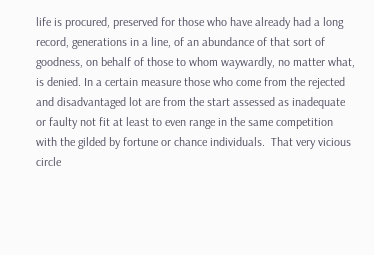life is procured, preserved for those who have already had a long record, generations in a line, of an abundance of that sort of goodness, on behalf of those to whom waywardly, no matter what, is denied. In a certain measure those who come from the rejected and disadvantaged lot are from the start assessed as inadequate or faulty not fit at least to even range in the same competition with the gilded by fortune or chance individuals.  That very vicious circle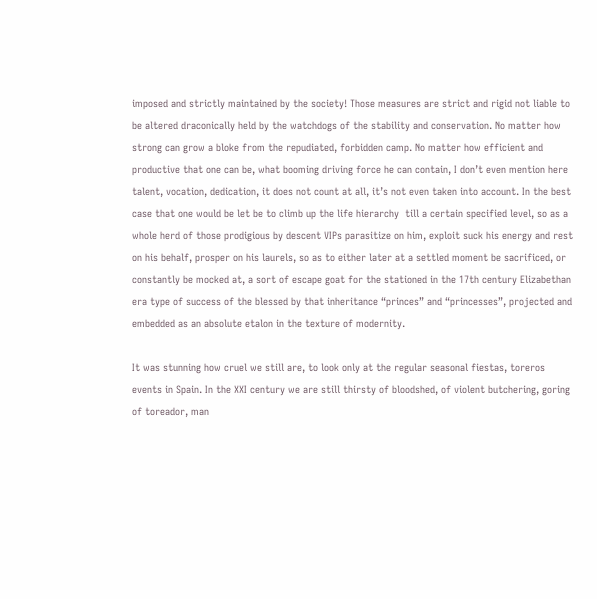imposed and strictly maintained by the society! Those measures are strict and rigid not liable to be altered draconically held by the watchdogs of the stability and conservation. No matter how strong can grow a bloke from the repudiated, forbidden camp. No matter how efficient and productive that one can be, what booming driving force he can contain, I don’t even mention here talent, vocation, dedication, it does not count at all, it’s not even taken into account. In the best case that one would be let be to climb up the life hierarchy  till a certain specified level, so as a whole herd of those prodigious by descent VIPs parasitize on him, exploit suck his energy and rest on his behalf, prosper on his laurels, so as to either later at a settled moment be sacrificed, or constantly be mocked at, a sort of escape goat for the stationed in the 17th century Elizabethan era type of success of the blessed by that inheritance “princes” and “princesses”, projected and embedded as an absolute etalon in the texture of modernity.

It was stunning how cruel we still are, to look only at the regular seasonal fiestas, toreros events in Spain. In the XXI century we are still thirsty of bloodshed, of violent butchering, goring of toreador, man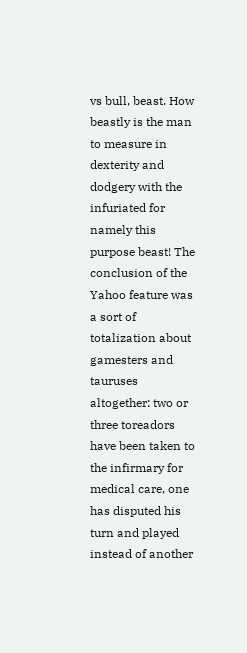vs bull, beast. How beastly is the man to measure in dexterity and dodgery with the infuriated for namely this purpose beast! The conclusion of the Yahoo feature was a sort of totalization about gamesters and tauruses altogether: two or three toreadors have been taken to the infirmary for medical care, one has disputed his turn and played instead of another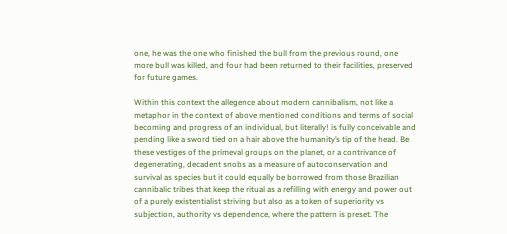one, he was the one who finished the bull from the previous round, one more bull was killed, and four had been returned to their facilities, preserved for future games.

Within this context the allegence about modern cannibalism, not like a metaphor in the context of above mentioned conditions and terms of social becoming and progress of an individual, but literally! is fully conceivable and pending like a sword tied on a hair above the humanity’s tip of the head. Be these vestiges of the primeval groups on the planet, or a contrivance of degenerating, decadent snobs as a measure of autoconservation and survival as species but it could equally be borrowed from those Brazilian cannibalic tribes that keep the ritual as a refilling with energy and power out of a purely existentialist striving but also as a token of superiority vs subjection, authority vs dependence, where the pattern is preset. The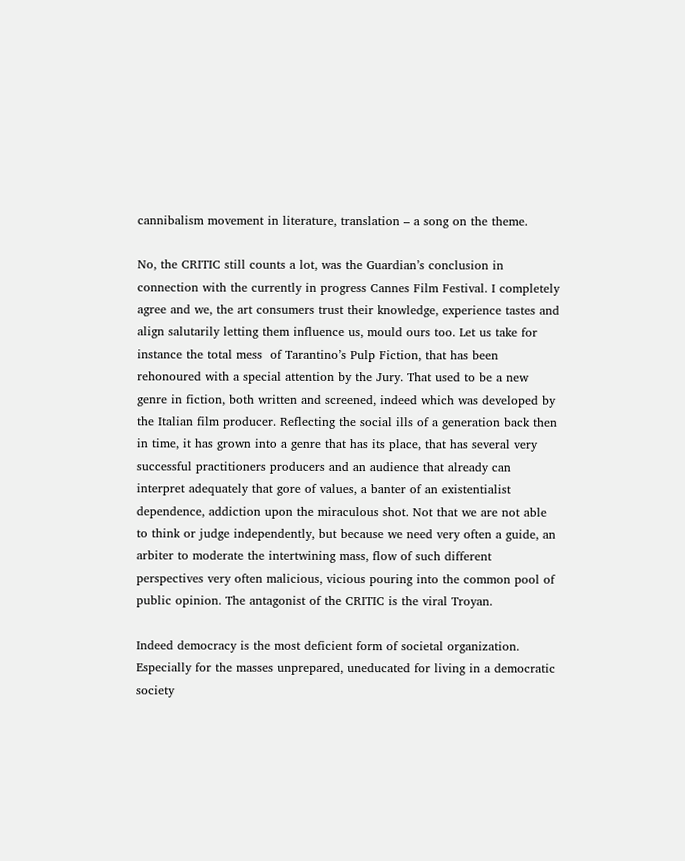cannibalism movement in literature, translation – a song on the theme.

No, the CRITIC still counts a lot, was the Guardian’s conclusion in connection with the currently in progress Cannes Film Festival. I completely agree and we, the art consumers trust their knowledge, experience tastes and align salutarily letting them influence us, mould ours too. Let us take for instance the total mess  of Tarantino’s Pulp Fiction, that has been rehonoured with a special attention by the Jury. That used to be a new genre in fiction, both written and screened, indeed which was developed by the Italian film producer. Reflecting the social ills of a generation back then in time, it has grown into a genre that has its place, that has several very successful practitioners producers and an audience that already can interpret adequately that gore of values, a banter of an existentialist dependence, addiction upon the miraculous shot. Not that we are not able to think or judge independently, but because we need very often a guide, an arbiter to moderate the intertwining mass, flow of such different perspectives very often malicious, vicious pouring into the common pool of public opinion. The antagonist of the CRITIC is the viral Troyan.

Indeed democracy is the most deficient form of societal organization. Especially for the masses unprepared, uneducated for living in a democratic society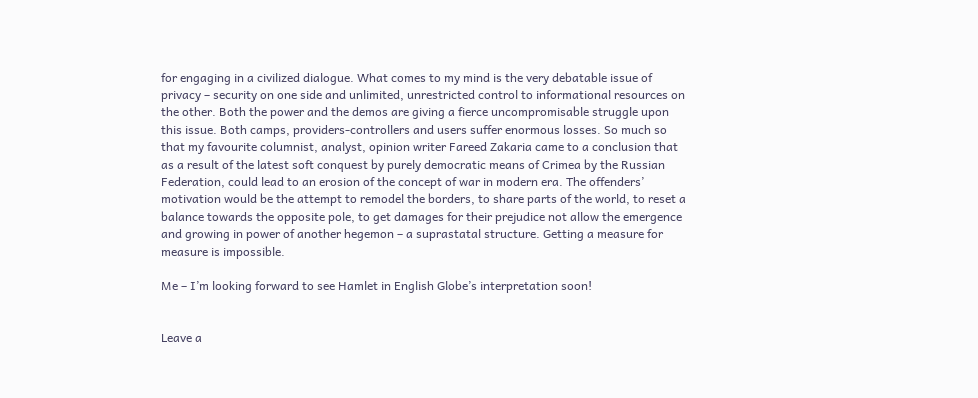for engaging in a civilized dialogue. What comes to my mind is the very debatable issue of privacy – security on one side and unlimited, unrestricted control to informational resources on the other. Both the power and the demos are giving a fierce uncompromisable struggle upon this issue. Both camps, providers-controllers and users suffer enormous losses. So much so that my favourite columnist, analyst, opinion writer Fareed Zakaria came to a conclusion that as a result of the latest soft conquest by purely democratic means of Crimea by the Russian Federation, could lead to an erosion of the concept of war in modern era. The offenders’ motivation would be the attempt to remodel the borders, to share parts of the world, to reset a balance towards the opposite pole, to get damages for their prejudice not allow the emergence and growing in power of another hegemon – a suprastatal structure. Getting a measure for measure is impossible.

Me – I’m looking forward to see Hamlet in English Globe’s interpretation soon!


Leave a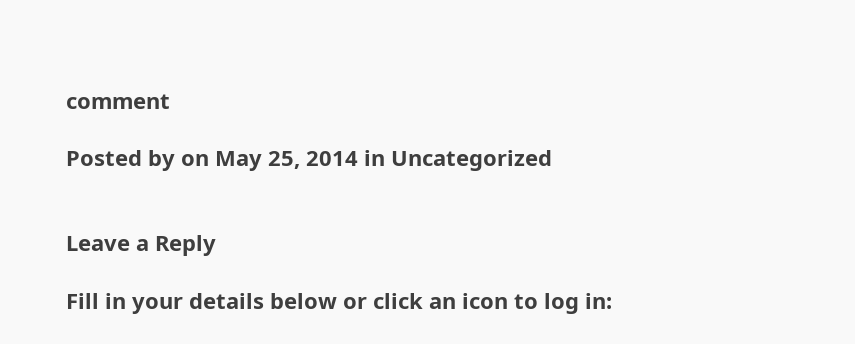comment

Posted by on May 25, 2014 in Uncategorized


Leave a Reply

Fill in your details below or click an icon to log in: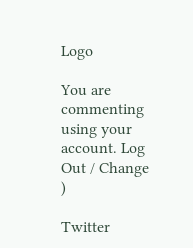Logo

You are commenting using your account. Log Out / Change )

Twitter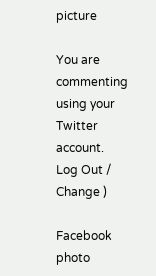picture

You are commenting using your Twitter account. Log Out / Change )

Facebook photo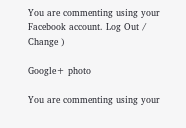You are commenting using your Facebook account. Log Out / Change )

Google+ photo

You are commenting using your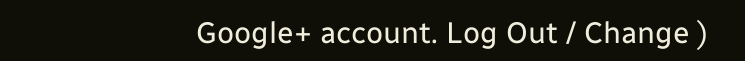Google+ account. Log Out / Change )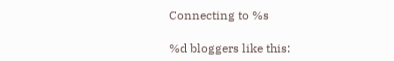Connecting to %s

%d bloggers like this: